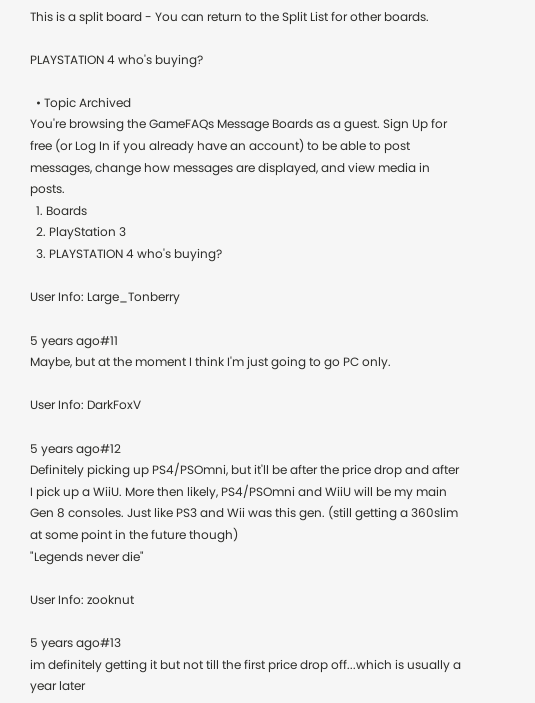This is a split board - You can return to the Split List for other boards.

PLAYSTATION 4 who's buying?

  • Topic Archived
You're browsing the GameFAQs Message Boards as a guest. Sign Up for free (or Log In if you already have an account) to be able to post messages, change how messages are displayed, and view media in posts.
  1. Boards
  2. PlayStation 3
  3. PLAYSTATION 4 who's buying?

User Info: Large_Tonberry

5 years ago#11
Maybe, but at the moment I think I'm just going to go PC only.

User Info: DarkFoxV

5 years ago#12
Definitely picking up PS4/PSOmni, but it'll be after the price drop and after I pick up a WiiU. More then likely, PS4/PSOmni and WiiU will be my main Gen 8 consoles. Just like PS3 and Wii was this gen. (still getting a 360slim at some point in the future though)
"Legends never die"

User Info: zooknut

5 years ago#13
im definitely getting it but not till the first price drop off...which is usually a year later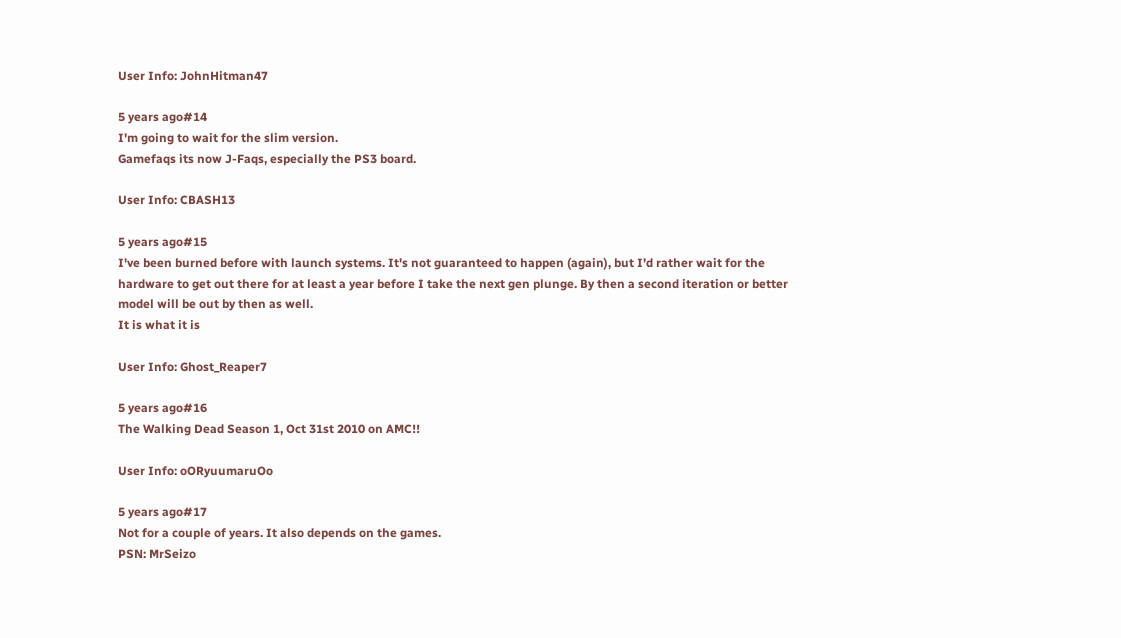User Info: JohnHitman47

5 years ago#14
I'm going to wait for the slim version.
Gamefaqs its now J-Faqs, especially the PS3 board.

User Info: CBASH13

5 years ago#15
I've been burned before with launch systems. It's not guaranteed to happen (again), but I'd rather wait for the hardware to get out there for at least a year before I take the next gen plunge. By then a second iteration or better model will be out by then as well.
It is what it is

User Info: Ghost_Reaper7

5 years ago#16
The Walking Dead Season 1, Oct 31st 2010 on AMC!!

User Info: oORyuumaruOo

5 years ago#17
Not for a couple of years. It also depends on the games.
PSN: MrSeizo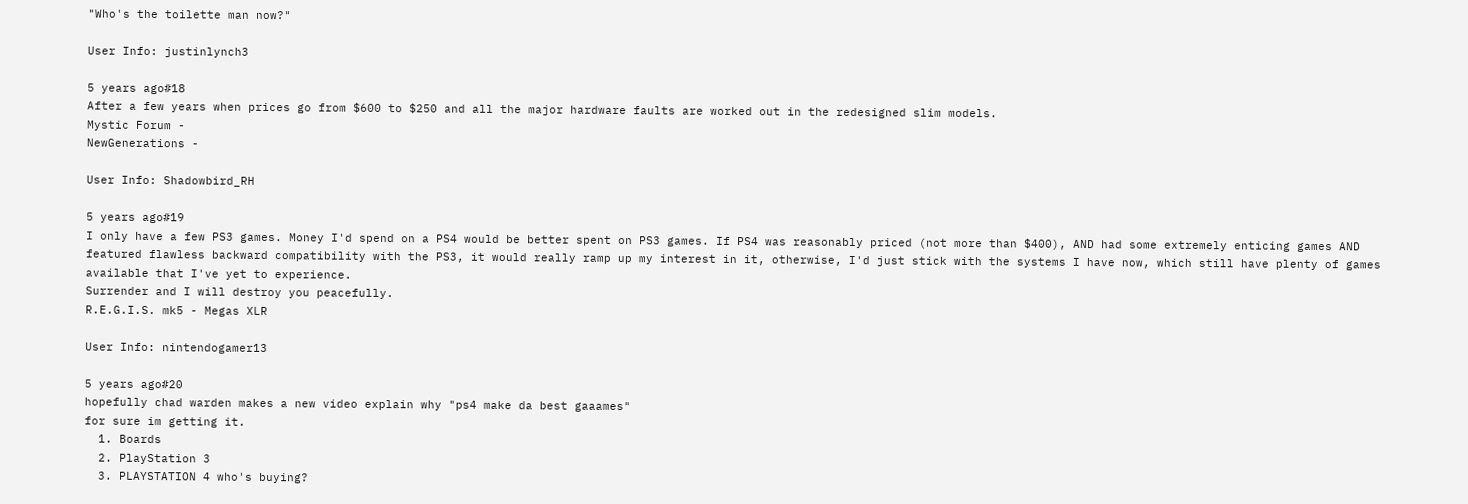"Who's the toilette man now?"

User Info: justinlynch3

5 years ago#18
After a few years when prices go from $600 to $250 and all the major hardware faults are worked out in the redesigned slim models.
Mystic Forum -
NewGenerations -

User Info: Shadowbird_RH

5 years ago#19
I only have a few PS3 games. Money I'd spend on a PS4 would be better spent on PS3 games. If PS4 was reasonably priced (not more than $400), AND had some extremely enticing games AND featured flawless backward compatibility with the PS3, it would really ramp up my interest in it, otherwise, I'd just stick with the systems I have now, which still have plenty of games available that I've yet to experience.
Surrender and I will destroy you peacefully.
R.E.G.I.S. mk5 - Megas XLR

User Info: nintendogamer13

5 years ago#20
hopefully chad warden makes a new video explain why "ps4 make da best gaaames"
for sure im getting it.
  1. Boards
  2. PlayStation 3
  3. PLAYSTATION 4 who's buying?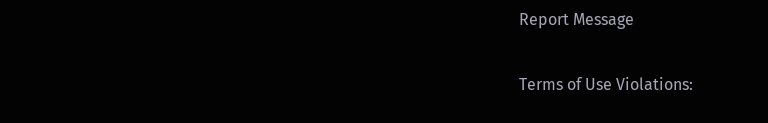Report Message

Terms of Use Violations: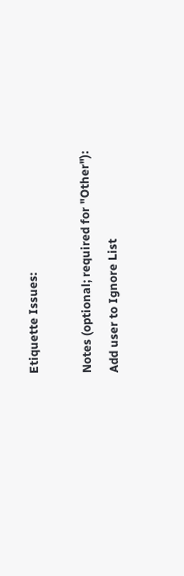Etiquette Issues:

Notes (optional; required for "Other"):
Add user to Ignore List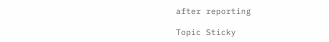after reporting

Topic Sticky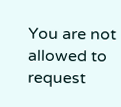You are not allowed to request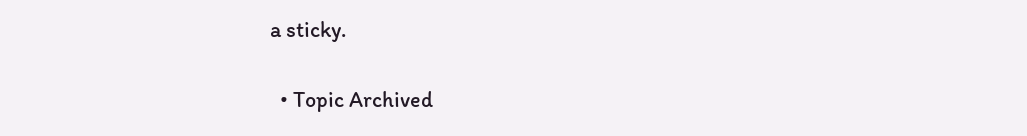a sticky.

  • Topic Archived